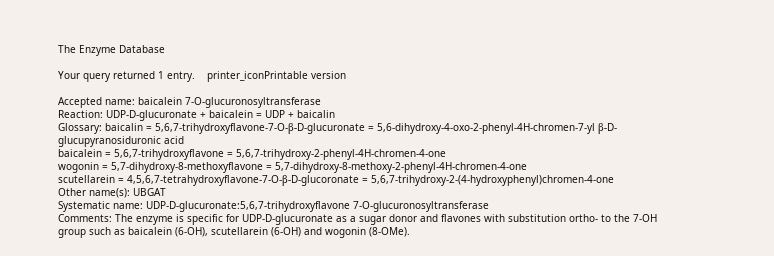The Enzyme Database

Your query returned 1 entry.    printer_iconPrintable version

Accepted name: baicalein 7-O-glucuronosyltransferase
Reaction: UDP-D-glucuronate + baicalein = UDP + baicalin
Glossary: baicalin = 5,6,7-trihydroxyflavone-7-O-β-D-glucuronate = 5,6-dihydroxy-4-oxo-2-phenyl-4H-chromen-7-yl β-D-glucupyranosiduronic acid
baicalein = 5,6,7-trihydroxyflavone = 5,6,7-trihydroxy-2-phenyl-4H-chromen-4-one
wogonin = 5,7-dihydroxy-8-methoxyflavone = 5,7-dihydroxy-8-methoxy-2-phenyl-4H-chromen-4-one
scutellarein = 4,5,6,7-tetrahydroxyflavone-7-O-β-D-glucoronate = 5,6,7-trihydroxy-2-(4-hydroxyphenyl)chromen-4-one
Other name(s): UBGAT
Systematic name: UDP-D-glucuronate:5,6,7-trihydroxyflavone 7-O-glucuronosyltransferase
Comments: The enzyme is specific for UDP-D-glucuronate as a sugar donor and flavones with substitution ortho- to the 7-OH group such as baicalein (6-OH), scutellarein (6-OH) and wogonin (8-OMe).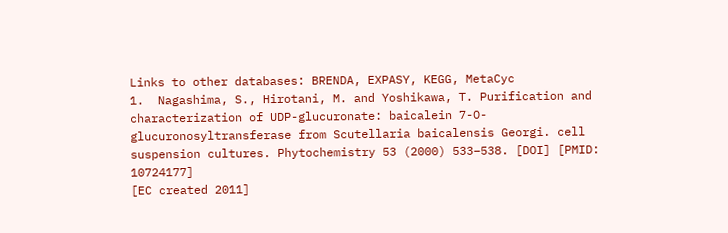Links to other databases: BRENDA, EXPASY, KEGG, MetaCyc
1.  Nagashima, S., Hirotani, M. and Yoshikawa, T. Purification and characterization of UDP-glucuronate: baicalein 7-O-glucuronosyltransferase from Scutellaria baicalensis Georgi. cell suspension cultures. Phytochemistry 53 (2000) 533–538. [DOI] [PMID: 10724177]
[EC created 2011]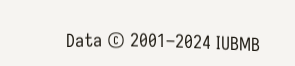Data © 2001–2024 IUBMB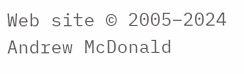Web site © 2005–2024 Andrew McDonald